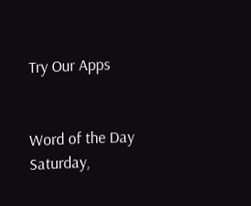Try Our Apps


Word of the Day
Saturday,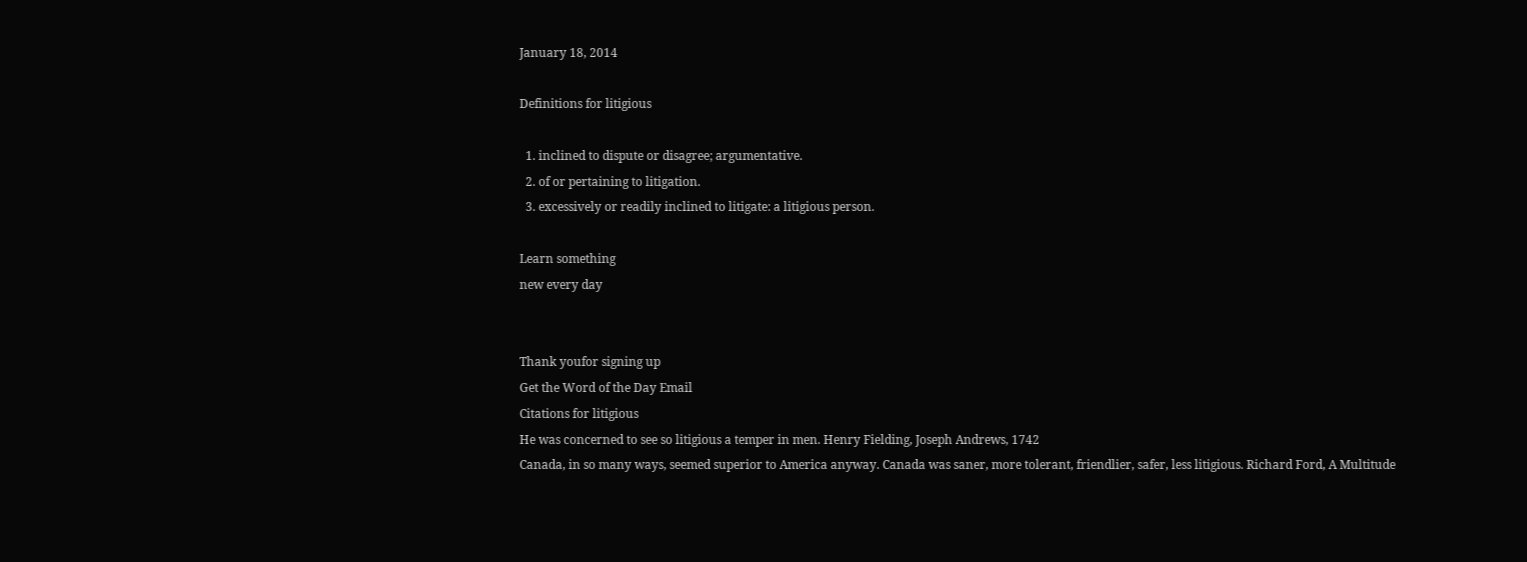January 18, 2014

Definitions for litigious

  1. inclined to dispute or disagree; argumentative.
  2. of or pertaining to litigation.
  3. excessively or readily inclined to litigate: a litigious person.

Learn something
new every day


Thank youfor signing up
Get the Word of the Day Email
Citations for litigious
He was concerned to see so litigious a temper in men. Henry Fielding, Joseph Andrews, 1742
Canada, in so many ways, seemed superior to America anyway. Canada was saner, more tolerant, friendlier, safer, less litigious. Richard Ford, A Multitude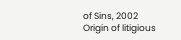of Sins, 2002
Origin of litigious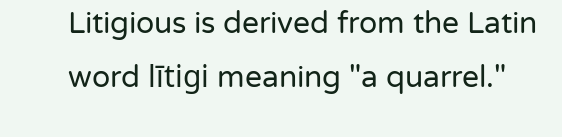Litigious is derived from the Latin word lītigi meaning "a quarrel."